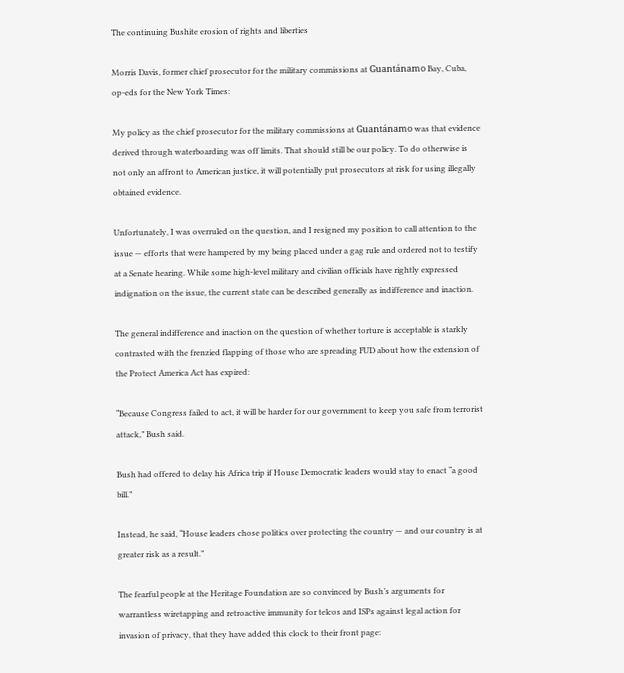The continuing Bushite erosion of rights and liberties

Morris Davis, former chief prosecutor for the military commissions at Guantánamo Bay, Cuba, op-eds for the New York Times:

My policy as the chief prosecutor for the military commissions at Guantánamo was that evidence derived through waterboarding was off limits. That should still be our policy. To do otherwise is not only an affront to American justice, it will potentially put prosecutors at risk for using illegally obtained evidence.

Unfortunately, I was overruled on the question, and I resigned my position to call attention to the issue — efforts that were hampered by my being placed under a gag rule and ordered not to testify at a Senate hearing. While some high-level military and civilian officials have rightly expressed indignation on the issue, the current state can be described generally as indifference and inaction.

The general indifference and inaction on the question of whether torture is acceptable is starkly contrasted with the frenzied flapping of those who are spreading FUD about how the extension of the Protect America Act has expired:

“Because Congress failed to act, it will be harder for our government to keep you safe from terrorist attack,” Bush said.

Bush had offered to delay his Africa trip if House Democratic leaders would stay to enact “a good bill.”

Instead, he said, “House leaders chose politics over protecting the country — and our country is at greater risk as a result.”

The fearful people at the Heritage Foundation are so convinced by Bush’s arguments for warrantless wiretapping and retroactive immunity for telcos and ISPs against legal action for invasion of privacy, that they have added this clock to their front page: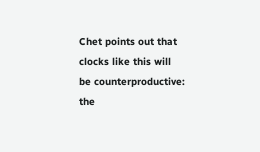Chet points out that clocks like this will be counterproductive: the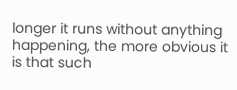longer it runs without anything happening, the more obvious it is that such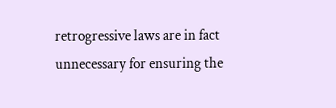retrogressive laws are in fact unnecessary for ensuring the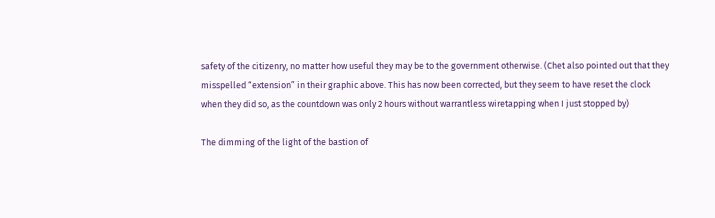safety of the citizenry, no matter how useful they may be to the government otherwise. (Chet also pointed out that they misspelled “extension” in their graphic above. This has now been corrected, but they seem to have reset the clock when they did so, as the countdown was only 2 hours without warrantless wiretapping when I just stopped by)

The dimming of the light of the bastion of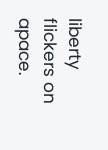liberty flickers on apace.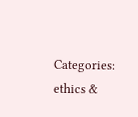Categories: ethics &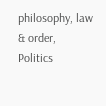philosophy, law & order, Politics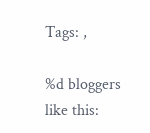Tags: ,

%d bloggers like this: